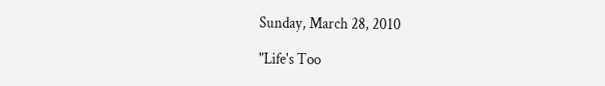Sunday, March 28, 2010

"Life's Too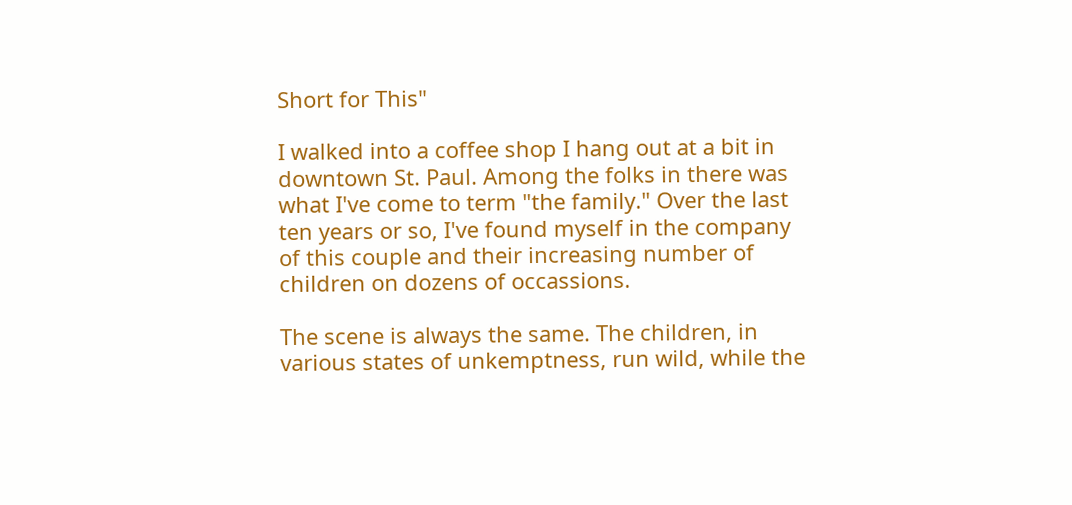Short for This"

I walked into a coffee shop I hang out at a bit in downtown St. Paul. Among the folks in there was what I've come to term "the family." Over the last ten years or so, I've found myself in the company of this couple and their increasing number of children on dozens of occassions.

The scene is always the same. The children, in various states of unkemptness, run wild, while the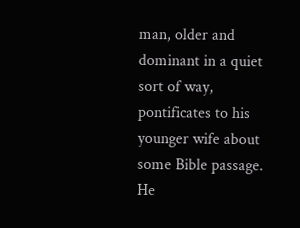man, older and dominant in a quiet sort of way, pontificates to his younger wife about some Bible passage. He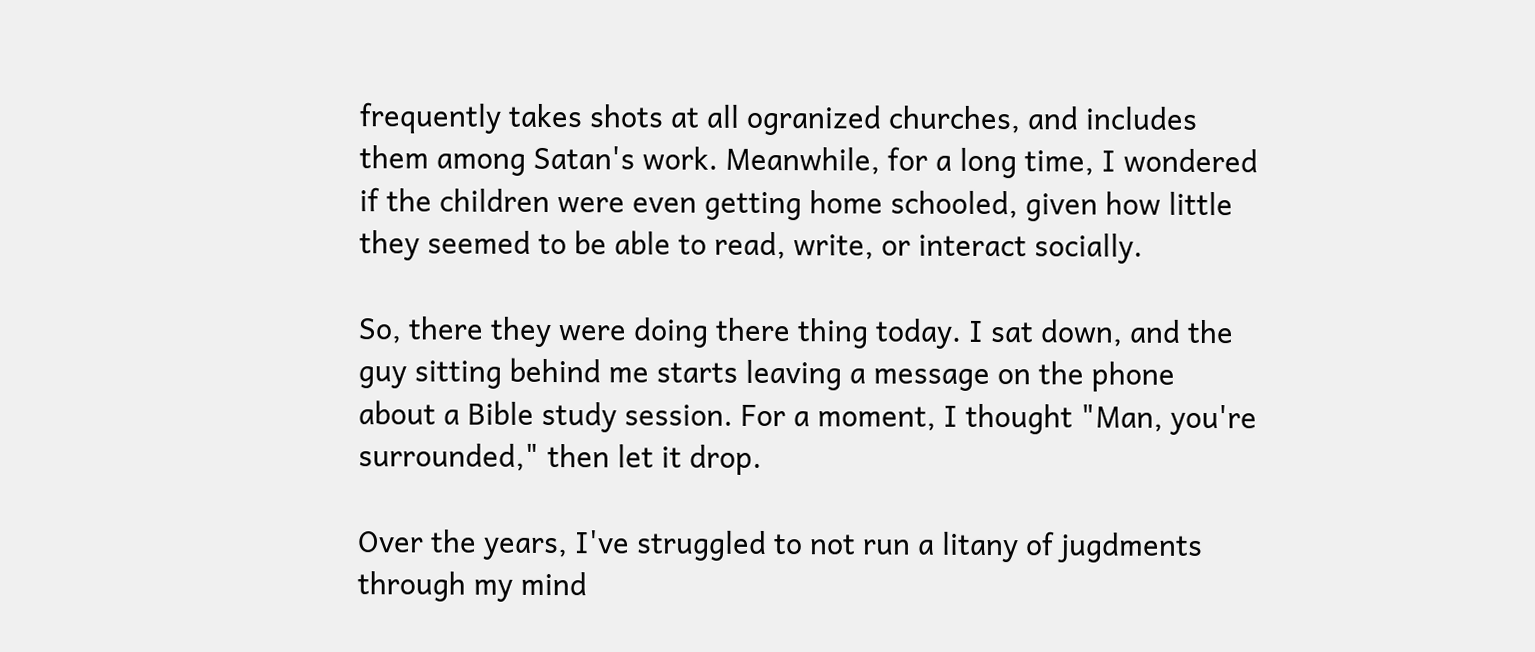frequently takes shots at all ogranized churches, and includes them among Satan's work. Meanwhile, for a long time, I wondered if the children were even getting home schooled, given how little they seemed to be able to read, write, or interact socially.

So, there they were doing there thing today. I sat down, and the guy sitting behind me starts leaving a message on the phone about a Bible study session. For a moment, I thought "Man, you're surrounded," then let it drop.

Over the years, I've struggled to not run a litany of jugdments through my mind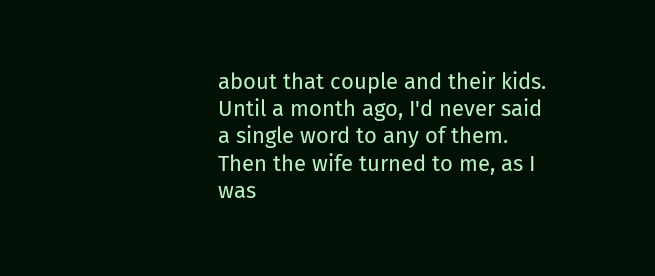about that couple and their kids. Until a month ago, I'd never said a single word to any of them. Then the wife turned to me, as I was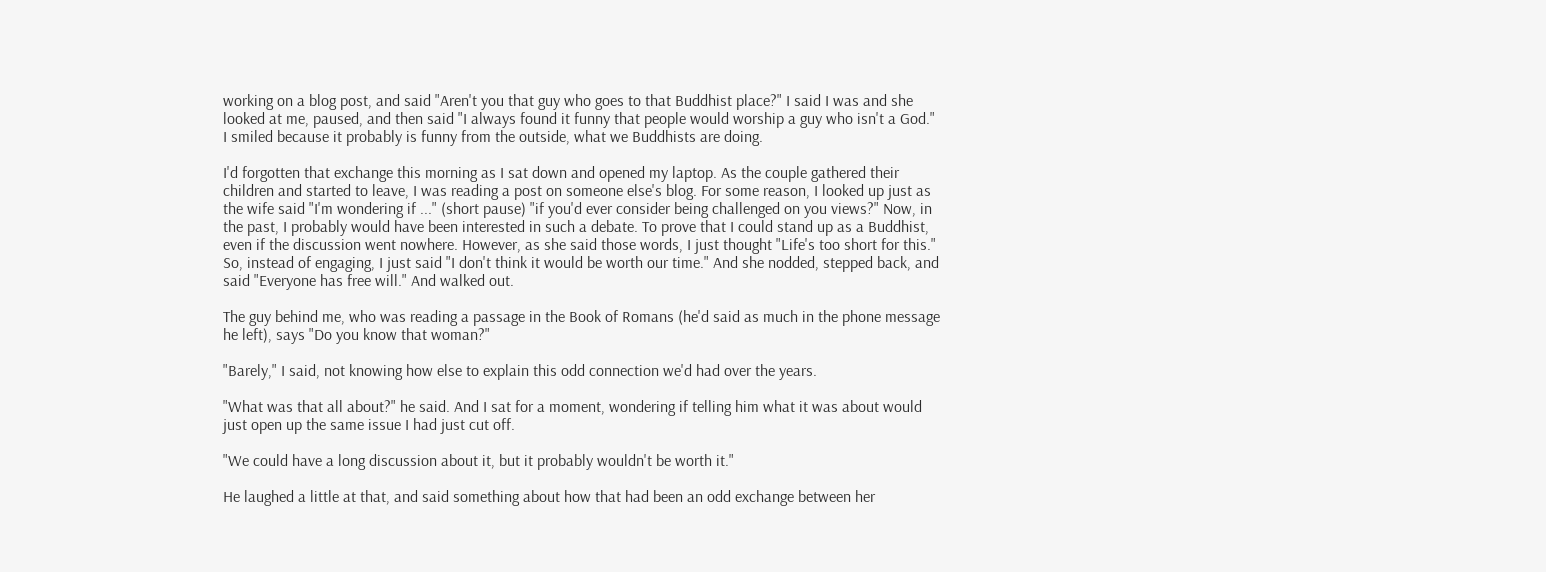working on a blog post, and said "Aren't you that guy who goes to that Buddhist place?" I said I was and she looked at me, paused, and then said "I always found it funny that people would worship a guy who isn't a God." I smiled because it probably is funny from the outside, what we Buddhists are doing.

I'd forgotten that exchange this morning as I sat down and opened my laptop. As the couple gathered their children and started to leave, I was reading a post on someone else's blog. For some reason, I looked up just as the wife said "I'm wondering if ..." (short pause) "if you'd ever consider being challenged on you views?" Now, in the past, I probably would have been interested in such a debate. To prove that I could stand up as a Buddhist, even if the discussion went nowhere. However, as she said those words, I just thought "Life's too short for this." So, instead of engaging, I just said "I don't think it would be worth our time." And she nodded, stepped back, and said "Everyone has free will." And walked out.

The guy behind me, who was reading a passage in the Book of Romans (he'd said as much in the phone message he left), says "Do you know that woman?"

"Barely," I said, not knowing how else to explain this odd connection we'd had over the years.

"What was that all about?" he said. And I sat for a moment, wondering if telling him what it was about would just open up the same issue I had just cut off.

"We could have a long discussion about it, but it probably wouldn't be worth it."

He laughed a little at that, and said something about how that had been an odd exchange between her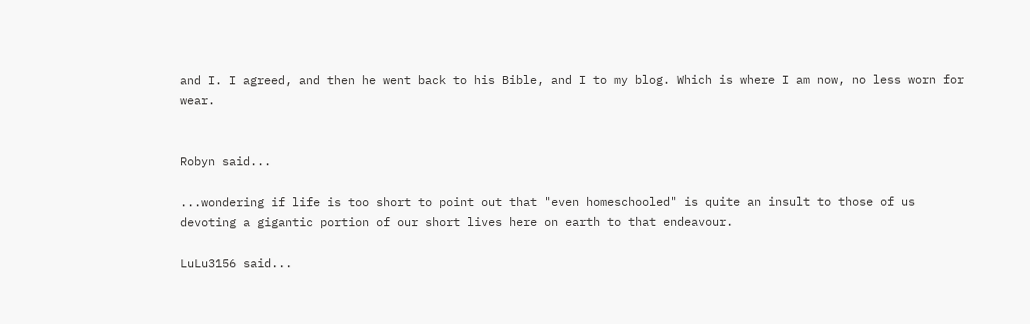and I. I agreed, and then he went back to his Bible, and I to my blog. Which is where I am now, no less worn for wear.


Robyn said...

...wondering if life is too short to point out that "even homeschooled" is quite an insult to those of us devoting a gigantic portion of our short lives here on earth to that endeavour.

LuLu3156 said...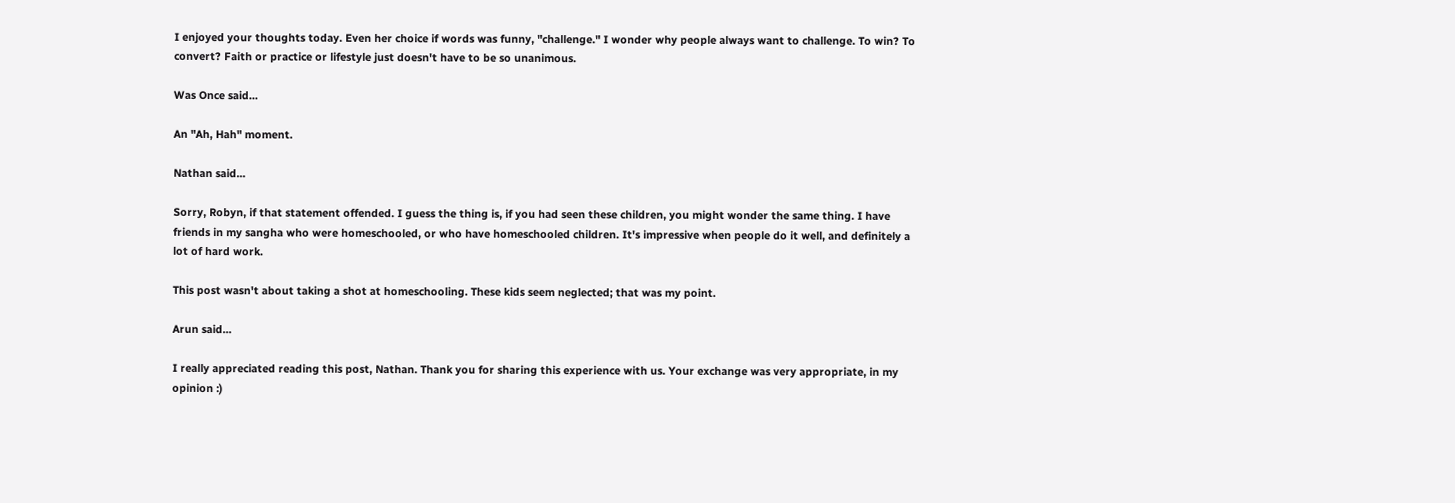I enjoyed your thoughts today. Even her choice if words was funny, "challenge." I wonder why people always want to challenge. To win? To convert? Faith or practice or lifestyle just doesn't have to be so unanimous.

Was Once said...

An "Ah, Hah" moment.

Nathan said...

Sorry, Robyn, if that statement offended. I guess the thing is, if you had seen these children, you might wonder the same thing. I have friends in my sangha who were homeschooled, or who have homeschooled children. It's impressive when people do it well, and definitely a lot of hard work.

This post wasn't about taking a shot at homeschooling. These kids seem neglected; that was my point.

Arun said...

I really appreciated reading this post, Nathan. Thank you for sharing this experience with us. Your exchange was very appropriate, in my opinion :)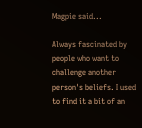Magpie said...

Always fascinated by people who want to challenge another person's beliefs. I used to find it a bit of an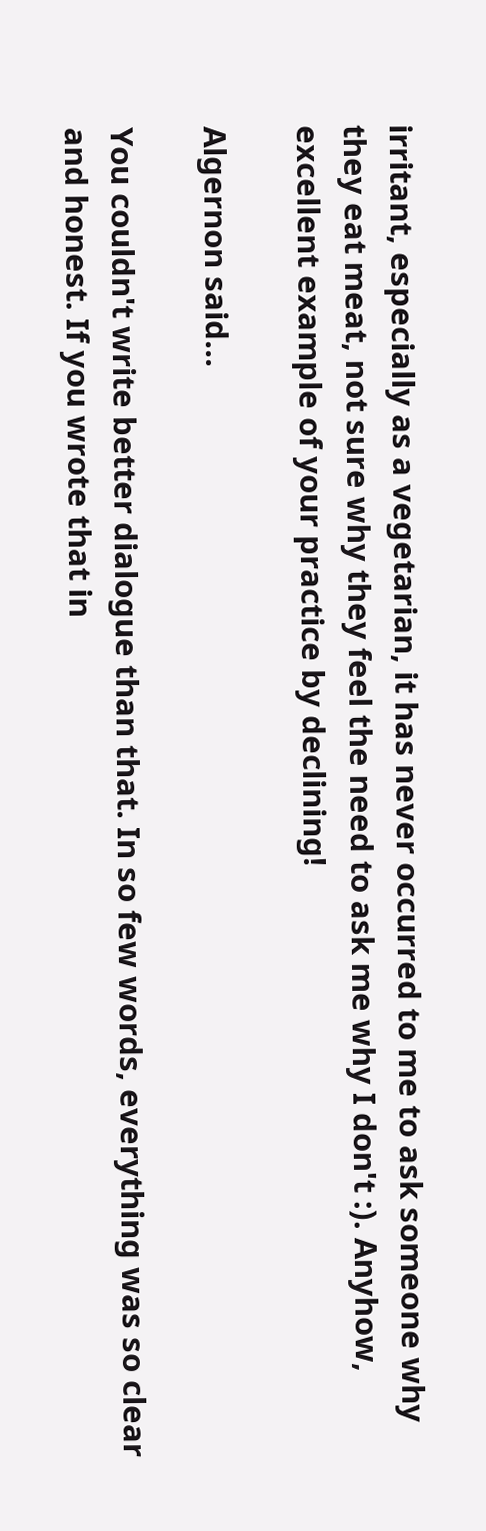irritant, especially as a vegetarian, it has never occurred to me to ask someone why they eat meat, not sure why they feel the need to ask me why I don't :). Anyhow, excellent example of your practice by declining!

Algernon said...

You couldn't write better dialogue than that. In so few words, everything was so clear and honest. If you wrote that in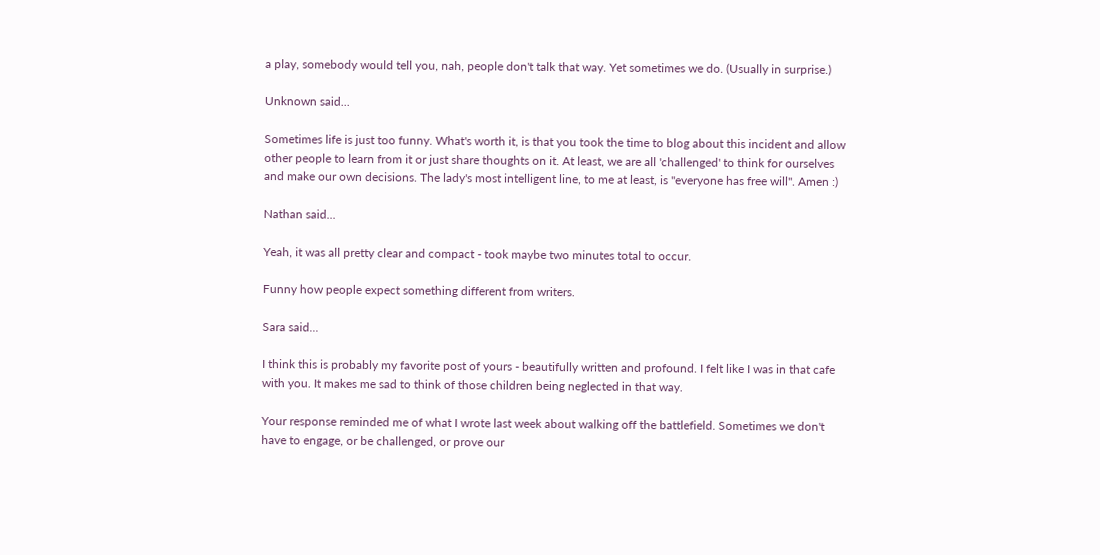a play, somebody would tell you, nah, people don't talk that way. Yet sometimes we do. (Usually in surprise.)

Unknown said...

Sometimes life is just too funny. What's worth it, is that you took the time to blog about this incident and allow other people to learn from it or just share thoughts on it. At least, we are all 'challenged' to think for ourselves and make our own decisions. The lady's most intelligent line, to me at least, is "everyone has free will". Amen :)

Nathan said...

Yeah, it was all pretty clear and compact - took maybe two minutes total to occur.

Funny how people expect something different from writers.

Sara said...

I think this is probably my favorite post of yours - beautifully written and profound. I felt like I was in that cafe with you. It makes me sad to think of those children being neglected in that way.

Your response reminded me of what I wrote last week about walking off the battlefield. Sometimes we don't have to engage, or be challenged, or prove our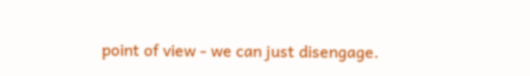point of view - we can just disengage.